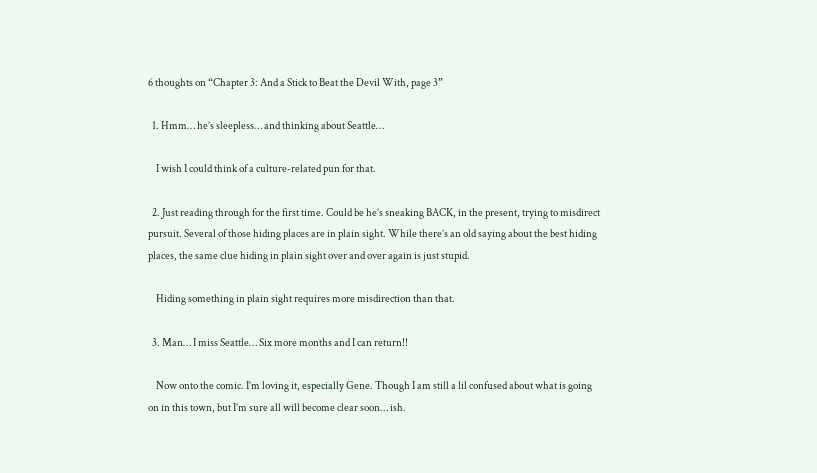6 thoughts on “Chapter 3: And a Stick to Beat the Devil With, page 3”

  1. Hmm… he’s sleepless… and thinking about Seattle…

    I wish I could think of a culture-related pun for that.

  2. Just reading through for the first time. Could be he’s sneaking BACK, in the present, trying to misdirect pursuit. Several of those hiding places are in plain sight. While there’s an old saying about the best hiding places, the same clue hiding in plain sight over and over again is just stupid.

    Hiding something in plain sight requires more misdirection than that.

  3. Man… I miss Seattle… Six more months and I can return!!

    Now onto the comic. I’m loving it, especially Gene. Though I am still a lil confused about what is going on in this town, but I’m sure all will become clear soon… ish.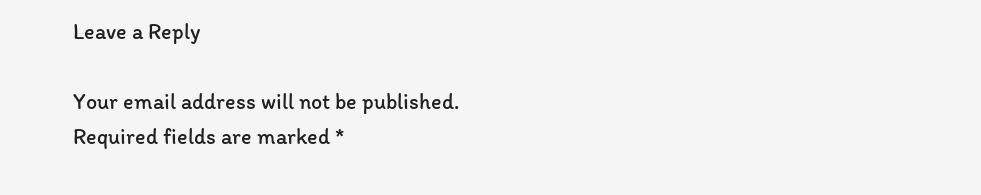Leave a Reply

Your email address will not be published. Required fields are marked *